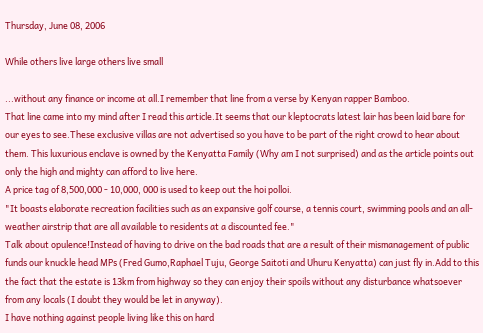Thursday, June 08, 2006

While others live large others live small

...without any finance or income at all.I remember that line from a verse by Kenyan rapper Bamboo.
That line came into my mind after I read this article.It seems that our kleptocrats latest lair has been laid bare for our eyes to see.These exclusive villas are not advertised so you have to be part of the right crowd to hear about them. This luxurious enclave is owned by the Kenyatta Family (Why am I not surprised) and as the article points out only the high and mighty can afford to live here.
A price tag of 8,500,000 - 10,000, 000 is used to keep out the hoi polloi.
"It boasts elaborate recreation facilities such as an expansive golf course, a tennis court, swimming pools and an all-weather airstrip that are all available to residents at a discounted fee."
Talk about opulence!Instead of having to drive on the bad roads that are a result of their mismanagement of public funds our knuckle head MPs (Fred Gumo,Raphael Tuju, George Saitoti and Uhuru Kenyatta) can just fly in.Add to this the fact that the estate is 13km from highway so they can enjoy their spoils without any disturbance whatsoever from any locals (I doubt they would be let in anyway).
I have nothing against people living like this on hard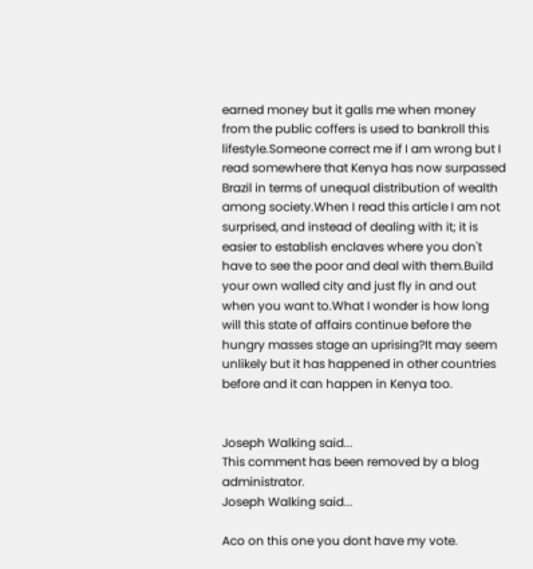earned money but it galls me when money from the public coffers is used to bankroll this lifestyle.Someone correct me if I am wrong but I read somewhere that Kenya has now surpassed Brazil in terms of unequal distribution of wealth among society.When I read this article I am not surprised, and instead of dealing with it; it is easier to establish enclaves where you don't have to see the poor and deal with them.Build your own walled city and just fly in and out when you want to.What I wonder is how long will this state of affairs continue before the hungry masses stage an uprising?It may seem unlikely but it has happened in other countries before and it can happen in Kenya too.


Joseph Walking said...
This comment has been removed by a blog administrator.
Joseph Walking said...

Aco on this one you dont have my vote.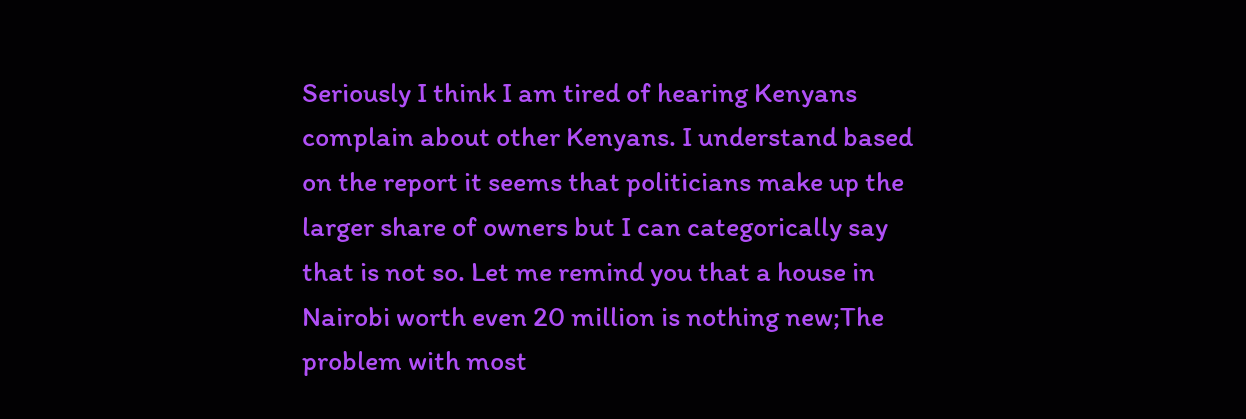Seriously I think I am tired of hearing Kenyans complain about other Kenyans. I understand based on the report it seems that politicians make up the larger share of owners but I can categorically say that is not so. Let me remind you that a house in Nairobi worth even 20 million is nothing new;The problem with most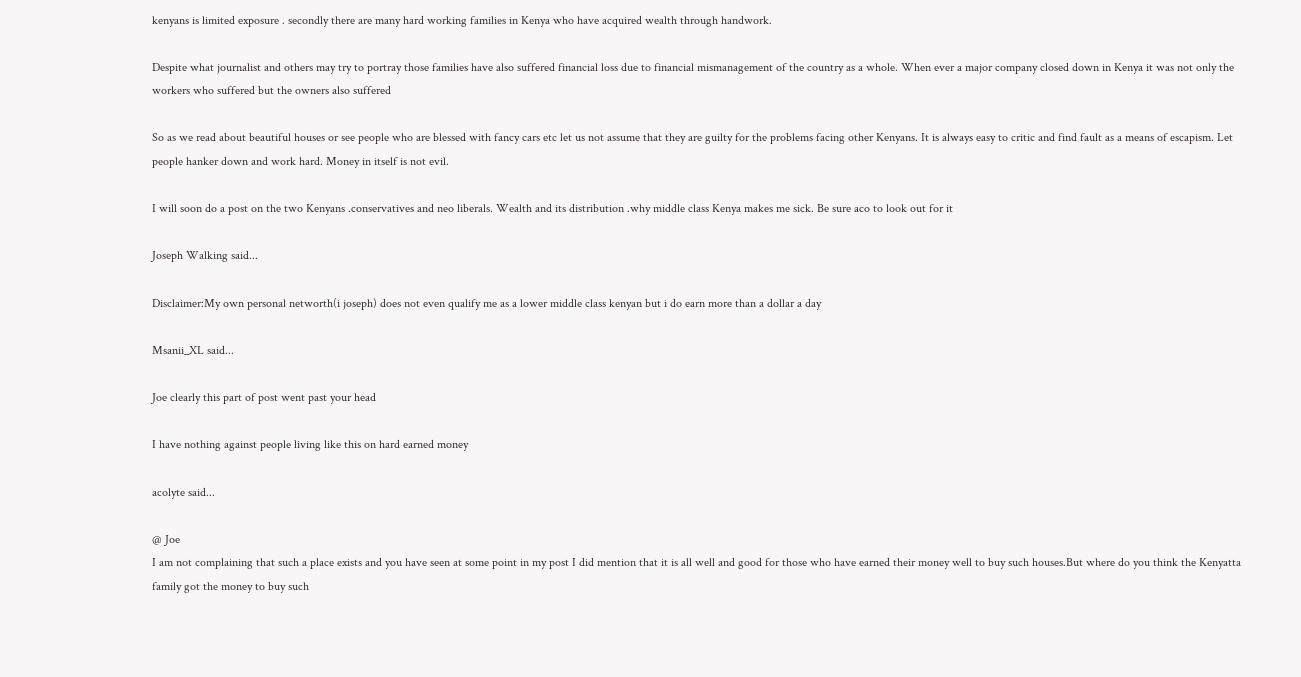kenyans is limited exposure . secondly there are many hard working families in Kenya who have acquired wealth through handwork.

Despite what journalist and others may try to portray those families have also suffered financial loss due to financial mismanagement of the country as a whole. When ever a major company closed down in Kenya it was not only the workers who suffered but the owners also suffered

So as we read about beautiful houses or see people who are blessed with fancy cars etc let us not assume that they are guilty for the problems facing other Kenyans. It is always easy to critic and find fault as a means of escapism. Let people hanker down and work hard. Money in itself is not evil.

I will soon do a post on the two Kenyans .conservatives and neo liberals. Wealth and its distribution .why middle class Kenya makes me sick. Be sure aco to look out for it

Joseph Walking said...

Disclaimer:My own personal networth(i joseph) does not even qualify me as a lower middle class kenyan but i do earn more than a dollar a day

Msanii_XL said...

Joe clearly this part of post went past your head

I have nothing against people living like this on hard earned money

acolyte said...

@ Joe
I am not complaining that such a place exists and you have seen at some point in my post I did mention that it is all well and good for those who have earned their money well to buy such houses.But where do you think the Kenyatta family got the money to buy such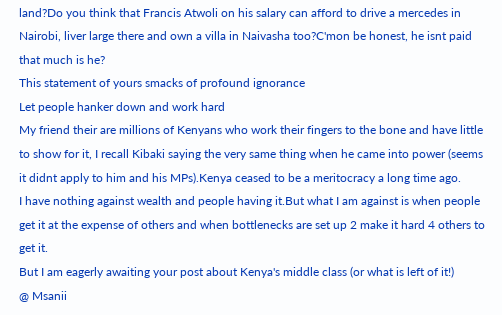land?Do you think that Francis Atwoli on his salary can afford to drive a mercedes in Nairobi, liver large there and own a villa in Naivasha too?C'mon be honest, he isnt paid that much is he?
This statement of yours smacks of profound ignorance
Let people hanker down and work hard
My friend their are millions of Kenyans who work their fingers to the bone and have little to show for it, I recall Kibaki saying the very same thing when he came into power (seems it didnt apply to him and his MPs).Kenya ceased to be a meritocracy a long time ago.
I have nothing against wealth and people having it.But what I am against is when people get it at the expense of others and when bottlenecks are set up 2 make it hard 4 others to get it.
But I am eagerly awaiting your post about Kenya's middle class (or what is left of it!)
@ Msanii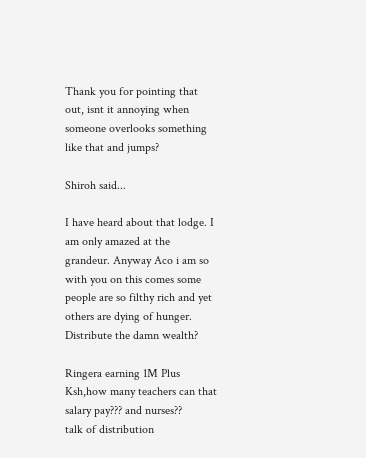Thank you for pointing that out, isnt it annoying when someone overlooks something like that and jumps?

Shiroh said...

I have heard about that lodge. I am only amazed at the grandeur. Anyway Aco i am so with you on this comes some people are so filthy rich and yet others are dying of hunger.
Distribute the damn wealth?

Ringera earning 1M Plus Ksh,how many teachers can that salary pay??? and nurses??
talk of distribution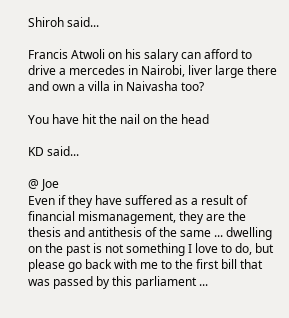Shiroh said...

Francis Atwoli on his salary can afford to drive a mercedes in Nairobi, liver large there and own a villa in Naivasha too?

You have hit the nail on the head

KD said...

@ Joe
Even if they have suffered as a result of financial mismanagement, they are the thesis and antithesis of the same ... dwelling on the past is not something I love to do, but please go back with me to the first bill that was passed by this parliament ...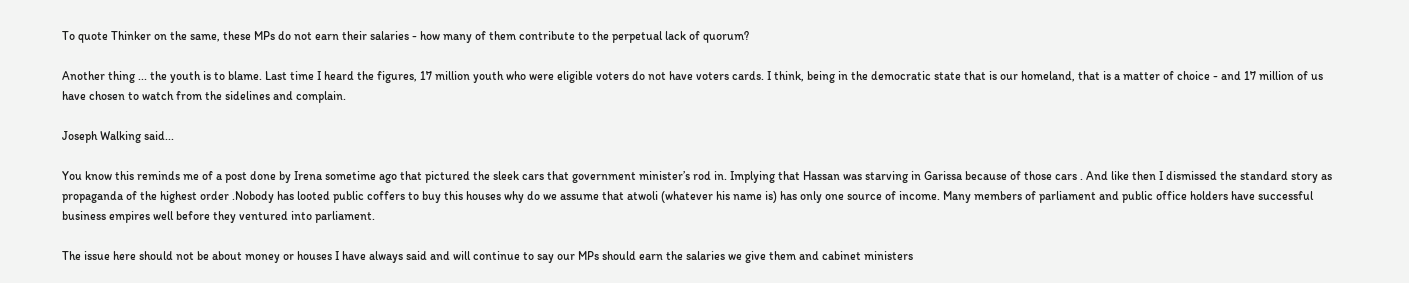To quote Thinker on the same, these MPs do not earn their salaries - how many of them contribute to the perpetual lack of quorum?

Another thing ... the youth is to blame. Last time I heard the figures, 17 million youth who were eligible voters do not have voters cards. I think, being in the democratic state that is our homeland, that is a matter of choice - and 17 million of us have chosen to watch from the sidelines and complain.

Joseph Walking said...

You know this reminds me of a post done by Irena sometime ago that pictured the sleek cars that government minister’s rod in. Implying that Hassan was starving in Garissa because of those cars . And like then I dismissed the standard story as propaganda of the highest order .Nobody has looted public coffers to buy this houses why do we assume that atwoli (whatever his name is) has only one source of income. Many members of parliament and public office holders have successful business empires well before they ventured into parliament.

The issue here should not be about money or houses I have always said and will continue to say our MPs should earn the salaries we give them and cabinet ministers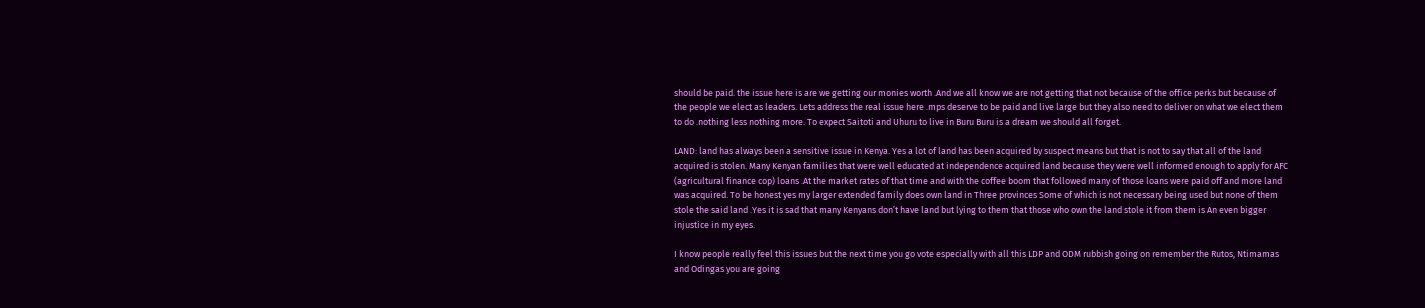should be paid. the issue here is are we getting our monies worth .And we all know we are not getting that not because of the office perks but because of the people we elect as leaders. Lets address the real issue here .mps deserve to be paid and live large but they also need to deliver on what we elect them to do .nothing less nothing more. To expect Saitoti and Uhuru to live in Buru Buru is a dream we should all forget.

LAND: land has always been a sensitive issue in Kenya. Yes a lot of land has been acquired by suspect means but that is not to say that all of the land acquired is stolen. Many Kenyan families that were well educated at independence acquired land because they were well informed enough to apply for AFC (agricultural finance cop) loans .At the market rates of that time and with the coffee boom that followed many of those loans were paid off and more land was acquired. To be honest yes my larger extended family does own land in Three provinces Some of which is not necessary being used but none of them stole the said land .Yes it is sad that many Kenyans don’t have land but lying to them that those who own the land stole it from them is An even bigger injustice in my eyes.

I know people really feel this issues but the next time you go vote especially with all this LDP and ODM rubbish going on remember the Rutos, Ntimamas and Odingas you are going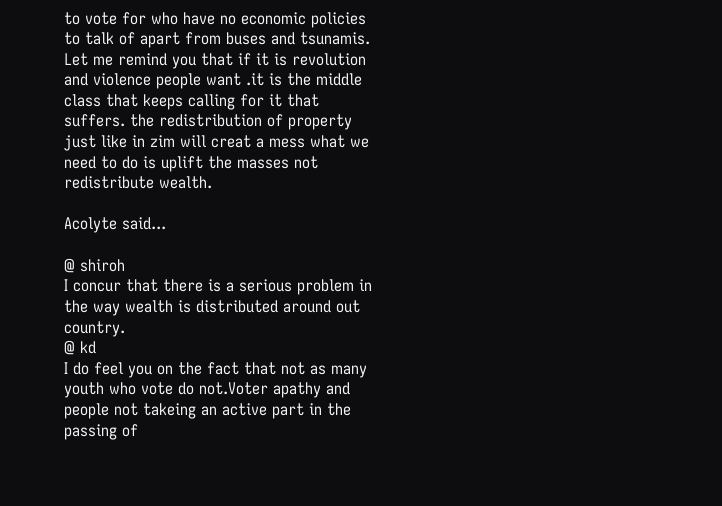to vote for who have no economic policies to talk of apart from buses and tsunamis. Let me remind you that if it is revolution and violence people want .it is the middle class that keeps calling for it that suffers. the redistribution of property just like in zim will creat a mess what we need to do is uplift the masses not redistribute wealth.

Acolyte said...

@ shiroh
I concur that there is a serious problem in the way wealth is distributed around out country.
@ kd
I do feel you on the fact that not as many youth who vote do not.Voter apathy and people not takeing an active part in the passing of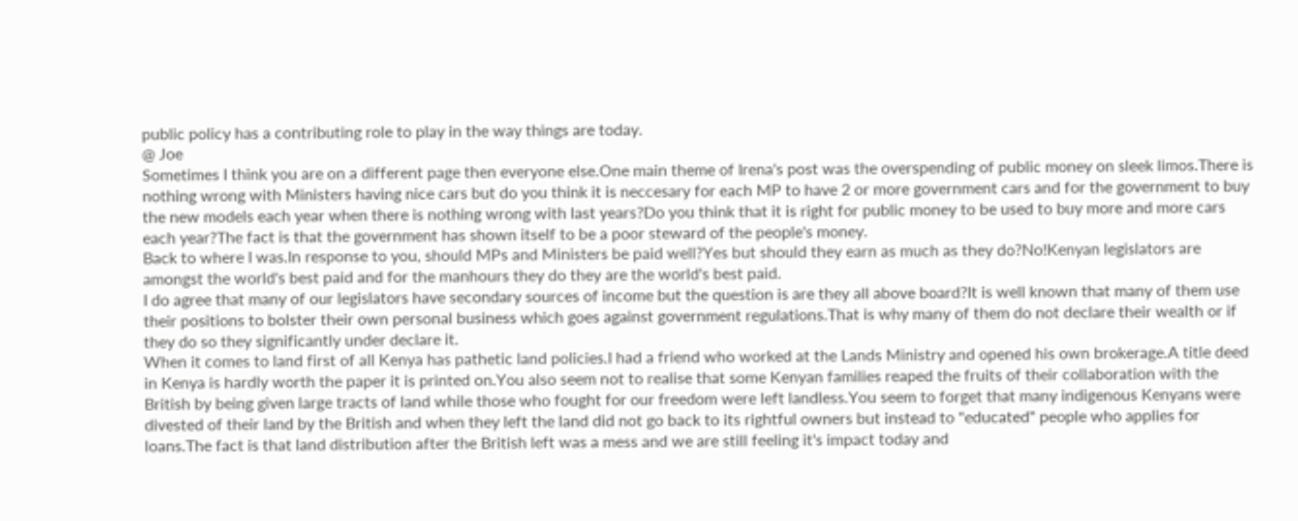public policy has a contributing role to play in the way things are today.
@ Joe
Sometimes I think you are on a different page then everyone else.One main theme of Irena's post was the overspending of public money on sleek limos.There is nothing wrong with Ministers having nice cars but do you think it is neccesary for each MP to have 2 or more government cars and for the government to buy the new models each year when there is nothing wrong with last years?Do you think that it is right for public money to be used to buy more and more cars each year?The fact is that the government has shown itself to be a poor steward of the people's money.
Back to where I was.In response to you, should MPs and Ministers be paid well?Yes but should they earn as much as they do?No!Kenyan legislators are amongst the world's best paid and for the manhours they do they are the world's best paid.
I do agree that many of our legislators have secondary sources of income but the question is are they all above board?It is well known that many of them use their positions to bolster their own personal business which goes against government regulations.That is why many of them do not declare their wealth or if they do so they significantly under declare it.
When it comes to land first of all Kenya has pathetic land policies.I had a friend who worked at the Lands Ministry and opened his own brokerage.A title deed in Kenya is hardly worth the paper it is printed on.You also seem not to realise that some Kenyan families reaped the fruits of their collaboration with the British by being given large tracts of land while those who fought for our freedom were left landless.You seem to forget that many indigenous Kenyans were divested of their land by the British and when they left the land did not go back to its rightful owners but instead to "educated" people who applies for loans.The fact is that land distribution after the British left was a mess and we are still feeling it's impact today and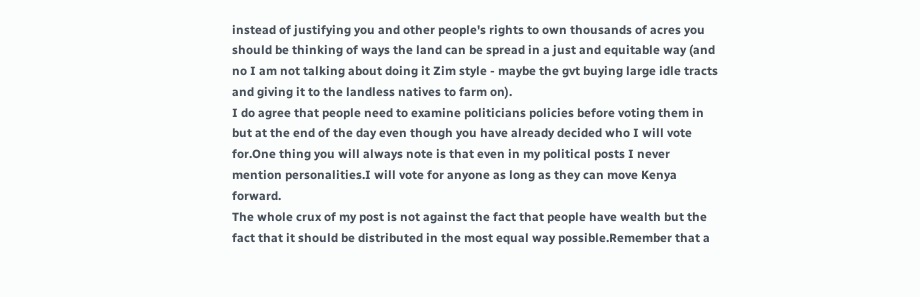instead of justifying you and other people's rights to own thousands of acres you should be thinking of ways the land can be spread in a just and equitable way (and no I am not talking about doing it Zim style - maybe the gvt buying large idle tracts and giving it to the landless natives to farm on).
I do agree that people need to examine politicians policies before voting them in but at the end of the day even though you have already decided who I will vote for.One thing you will always note is that even in my political posts I never mention personalities.I will vote for anyone as long as they can move Kenya forward.
The whole crux of my post is not against the fact that people have wealth but the fact that it should be distributed in the most equal way possible.Remember that a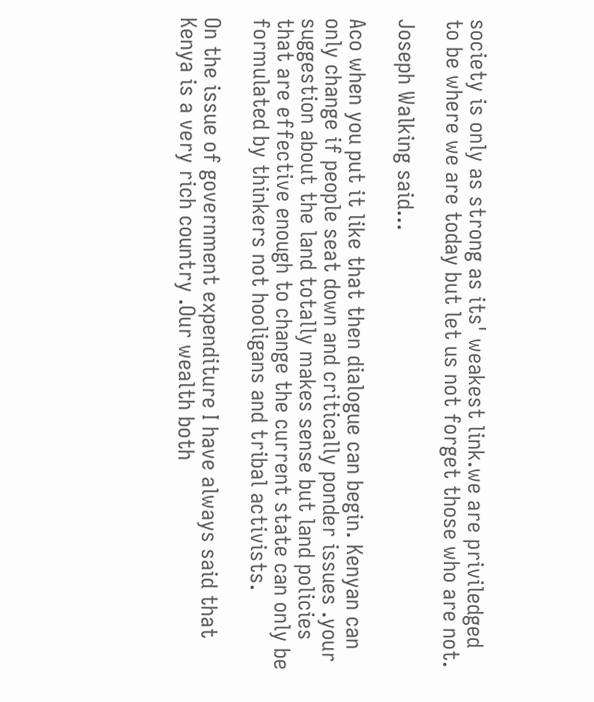society is only as strong as its' weakest link.we are priviledged to be where we are today but let us not forget those who are not.

Joseph Walking said...

Aco when you put it like that then dialogue can begin. Kenyan can only change if people seat down and critically ponder issues .your suggestion about the land totally makes sense but land policies that are effective enough to change the current state can only be formulated by thinkers not hooligans and tribal activists.

On the issue of government expenditure I have always said that Kenya is a very rich country .Our wealth both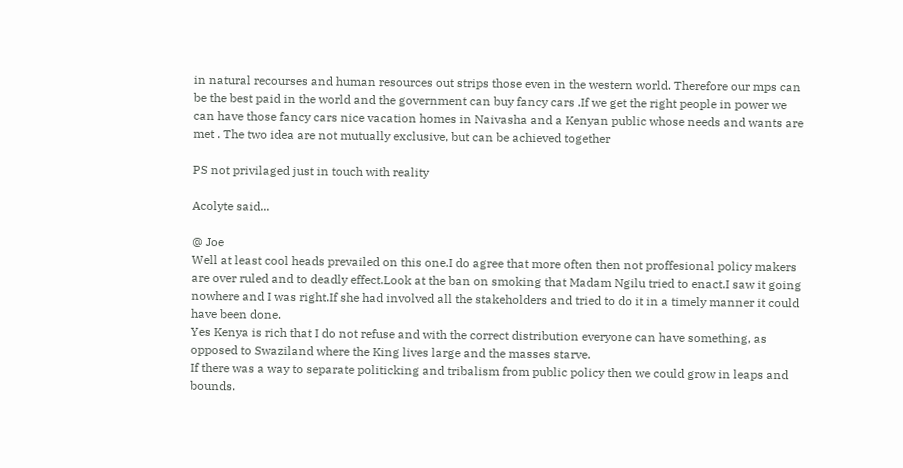in natural recourses and human resources out strips those even in the western world. Therefore our mps can be the best paid in the world and the government can buy fancy cars .If we get the right people in power we can have those fancy cars nice vacation homes in Naivasha and a Kenyan public whose needs and wants are met . The two idea are not mutually exclusive, but can be achieved together

PS not privilaged just in touch with reality

Acolyte said...

@ Joe
Well at least cool heads prevailed on this one.I do agree that more often then not proffesional policy makers are over ruled and to deadly effect.Look at the ban on smoking that Madam Ngilu tried to enact.I saw it going nowhere and I was right.If she had involved all the stakeholders and tried to do it in a timely manner it could have been done.
Yes Kenya is rich that I do not refuse and with the correct distribution everyone can have something, as opposed to Swaziland where the King lives large and the masses starve.
If there was a way to separate politicking and tribalism from public policy then we could grow in leaps and bounds.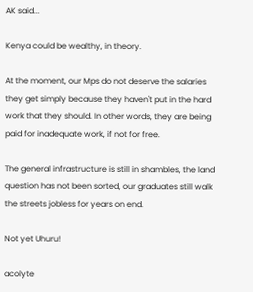AK said...

Kenya could be wealthy, in theory.

At the moment, our Mps do not deserve the salaries they get simply because they haven't put in the hard work that they should. In other words, they are being paid for inadequate work, if not for free.

The general infrastructure is still in shambles, the land question has not been sorted, our graduates still walk the streets jobless for years on end.

Not yet Uhuru!

acolyte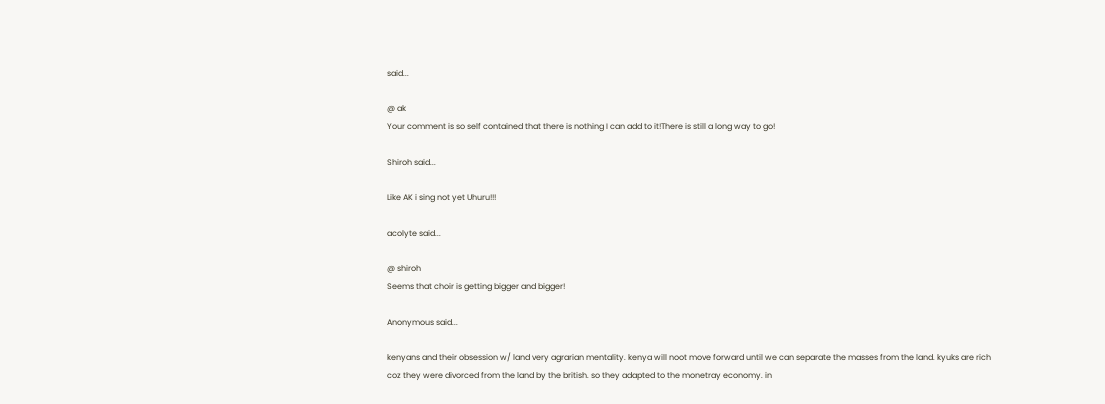said...

@ ak
Your comment is so self contained that there is nothing I can add to it!There is still a long way to go!

Shiroh said...

Like AK i sing not yet Uhuru!!!

acolyte said...

@ shiroh
Seems that choir is getting bigger and bigger!

Anonymous said...

kenyans and their obsession w/ land very agrarian mentality. kenya will noot move forward until we can separate the masses from the land. kyuks are rich coz they were divorced from the land by the british. so they adapted to the monetray economy. in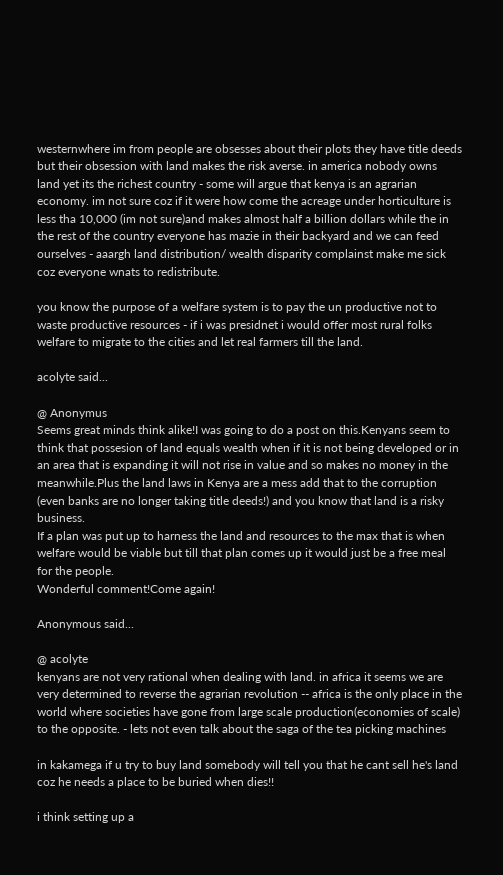westernwhere im from people are obsesses about their plots they have title deeds but their obsession with land makes the risk averse. in america nobody owns land yet its the richest country - some will argue that kenya is an agrarian economy. im not sure coz if it were how come the acreage under horticulture is less tha 10,000 (im not sure)and makes almost half a billion dollars while the in the rest of the country everyone has mazie in their backyard and we can feed ourselves - aaargh land distribution/ wealth disparity complainst make me sick coz everyone wnats to redistribute.

you know the purpose of a welfare system is to pay the un productive not to waste productive resources - if i was presidnet i would offer most rural folks welfare to migrate to the cities and let real farmers till the land.

acolyte said...

@ Anonymus
Seems great minds think alike!I was going to do a post on this.Kenyans seem to think that possesion of land equals wealth when if it is not being developed or in an area that is expanding it will not rise in value and so makes no money in the meanwhile.Plus the land laws in Kenya are a mess add that to the corruption (even banks are no longer taking title deeds!) and you know that land is a risky business.
If a plan was put up to harness the land and resources to the max that is when welfare would be viable but till that plan comes up it would just be a free meal for the people.
Wonderful comment!Come again!

Anonymous said...

@ acolyte
kenyans are not very rational when dealing with land. in africa it seems we are very determined to reverse the agrarian revolution -- africa is the only place in the world where societies have gone from large scale production(economies of scale) to the opposite. - lets not even talk about the saga of the tea picking machines

in kakamega if u try to buy land somebody will tell you that he cant sell he's land coz he needs a place to be buried when dies!!

i think setting up a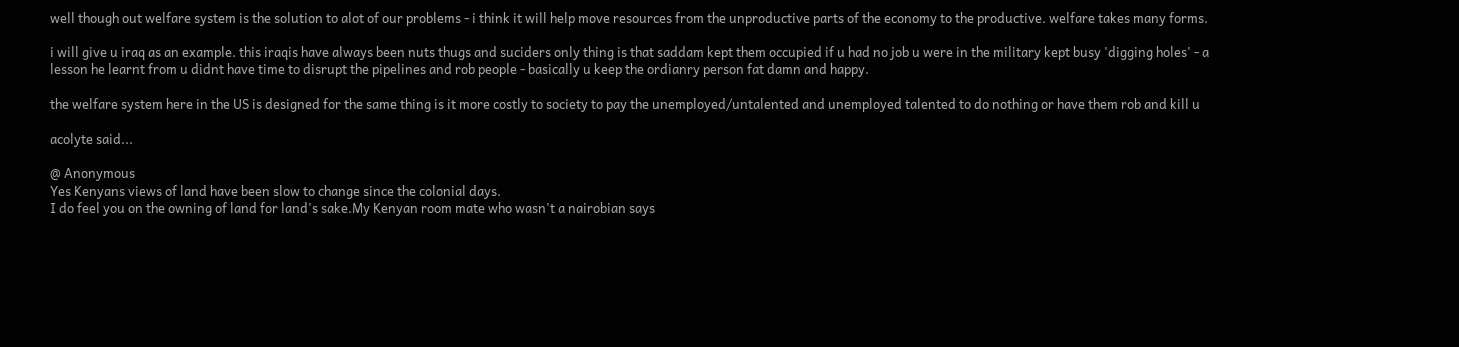well though out welfare system is the solution to alot of our problems - i think it will help move resources from the unproductive parts of the economy to the productive. welfare takes many forms.

i will give u iraq as an example. this iraqis have always been nuts thugs and suciders only thing is that saddam kept them occupied if u had no job u were in the military kept busy 'digging holes' - a lesson he learnt from u didnt have time to disrupt the pipelines and rob people - basically u keep the ordianry person fat damn and happy.

the welfare system here in the US is designed for the same thing is it more costly to society to pay the unemployed/untalented and unemployed talented to do nothing or have them rob and kill u

acolyte said...

@ Anonymous
Yes Kenyans views of land have been slow to change since the colonial days.
I do feel you on the owning of land for land's sake.My Kenyan room mate who wasn't a nairobian says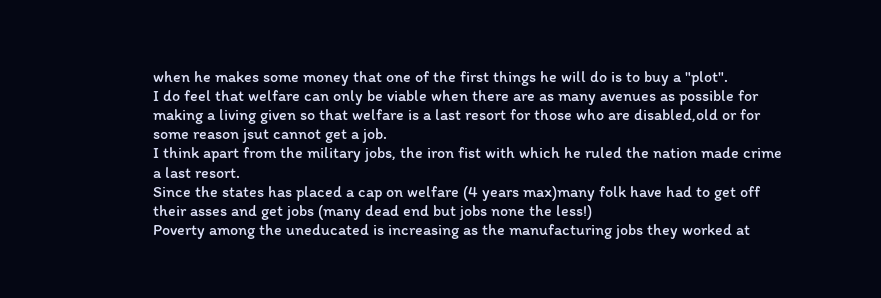when he makes some money that one of the first things he will do is to buy a "plot".
I do feel that welfare can only be viable when there are as many avenues as possible for making a living given so that welfare is a last resort for those who are disabled,old or for some reason jsut cannot get a job.
I think apart from the military jobs, the iron fist with which he ruled the nation made crime a last resort.
Since the states has placed a cap on welfare (4 years max)many folk have had to get off their asses and get jobs (many dead end but jobs none the less!)
Poverty among the uneducated is increasing as the manufacturing jobs they worked at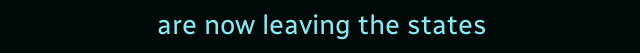are now leaving the states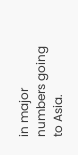in major numbers going to Asia.